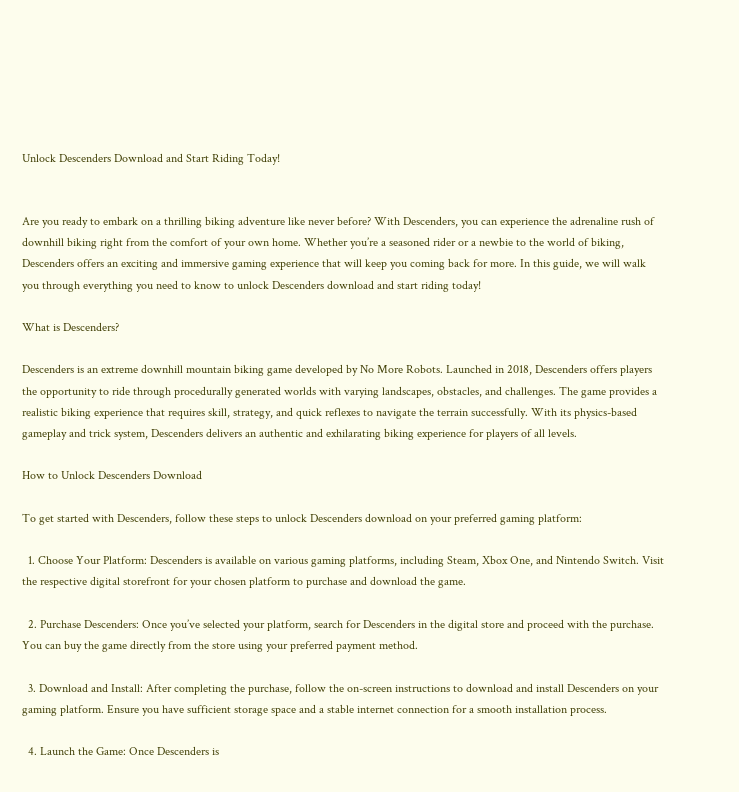Unlock Descenders Download and Start Riding Today!


Are you ready to embark on a thrilling biking adventure like never before? With Descenders, you can experience the adrenaline rush of downhill biking right from the comfort of your own home. Whether you’re a seasoned rider or a newbie to the world of biking, Descenders offers an exciting and immersive gaming experience that will keep you coming back for more. In this guide, we will walk you through everything you need to know to unlock Descenders download and start riding today!

What is Descenders?

Descenders is an extreme downhill mountain biking game developed by No More Robots. Launched in 2018, Descenders offers players the opportunity to ride through procedurally generated worlds with varying landscapes, obstacles, and challenges. The game provides a realistic biking experience that requires skill, strategy, and quick reflexes to navigate the terrain successfully. With its physics-based gameplay and trick system, Descenders delivers an authentic and exhilarating biking experience for players of all levels.

How to Unlock Descenders Download

To get started with Descenders, follow these steps to unlock Descenders download on your preferred gaming platform:

  1. Choose Your Platform: Descenders is available on various gaming platforms, including Steam, Xbox One, and Nintendo Switch. Visit the respective digital storefront for your chosen platform to purchase and download the game.

  2. Purchase Descenders: Once you’ve selected your platform, search for Descenders in the digital store and proceed with the purchase. You can buy the game directly from the store using your preferred payment method.

  3. Download and Install: After completing the purchase, follow the on-screen instructions to download and install Descenders on your gaming platform. Ensure you have sufficient storage space and a stable internet connection for a smooth installation process.

  4. Launch the Game: Once Descenders is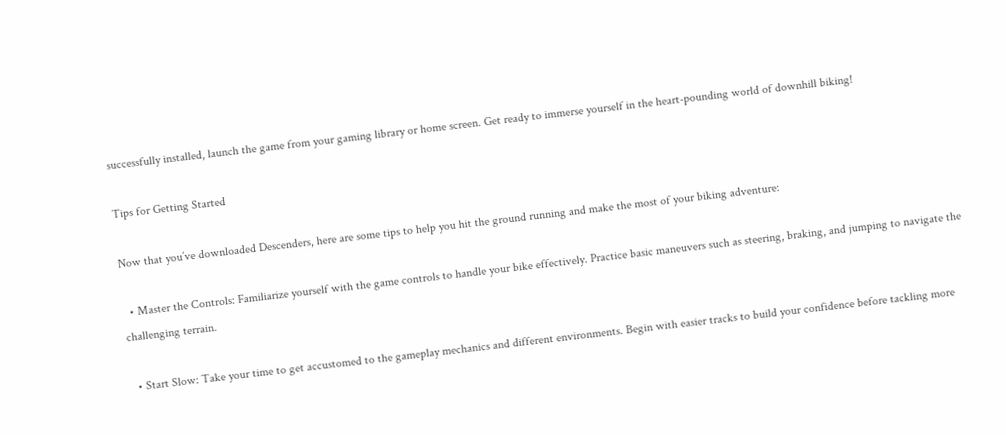successfully installed, launch the game from your gaming library or home screen. Get ready to immerse yourself in the heart-pounding world of downhill biking!

Tips for Getting Started

Now that you’ve downloaded Descenders, here are some tips to help you hit the ground running and make the most of your biking adventure:

  • Master the Controls: Familiarize yourself with the game controls to handle your bike effectively. Practice basic maneuvers such as steering, braking, and jumping to navigate the challenging terrain.

  • Start Slow: Take your time to get accustomed to the gameplay mechanics and different environments. Begin with easier tracks to build your confidence before tackling more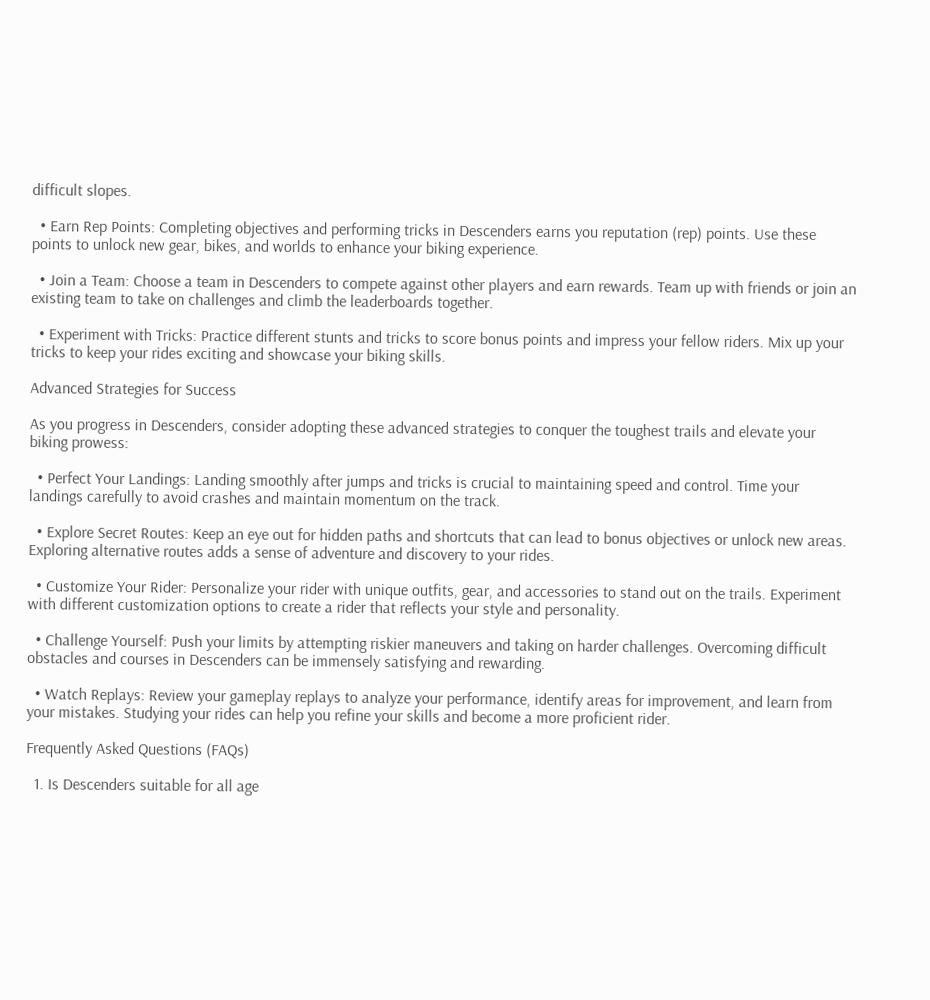difficult slopes.

  • Earn Rep Points: Completing objectives and performing tricks in Descenders earns you reputation (rep) points. Use these points to unlock new gear, bikes, and worlds to enhance your biking experience.

  • Join a Team: Choose a team in Descenders to compete against other players and earn rewards. Team up with friends or join an existing team to take on challenges and climb the leaderboards together.

  • Experiment with Tricks: Practice different stunts and tricks to score bonus points and impress your fellow riders. Mix up your tricks to keep your rides exciting and showcase your biking skills.

Advanced Strategies for Success

As you progress in Descenders, consider adopting these advanced strategies to conquer the toughest trails and elevate your biking prowess:

  • Perfect Your Landings: Landing smoothly after jumps and tricks is crucial to maintaining speed and control. Time your landings carefully to avoid crashes and maintain momentum on the track.

  • Explore Secret Routes: Keep an eye out for hidden paths and shortcuts that can lead to bonus objectives or unlock new areas. Exploring alternative routes adds a sense of adventure and discovery to your rides.

  • Customize Your Rider: Personalize your rider with unique outfits, gear, and accessories to stand out on the trails. Experiment with different customization options to create a rider that reflects your style and personality.

  • Challenge Yourself: Push your limits by attempting riskier maneuvers and taking on harder challenges. Overcoming difficult obstacles and courses in Descenders can be immensely satisfying and rewarding.

  • Watch Replays: Review your gameplay replays to analyze your performance, identify areas for improvement, and learn from your mistakes. Studying your rides can help you refine your skills and become a more proficient rider.

Frequently Asked Questions (FAQs)

  1. Is Descenders suitable for all age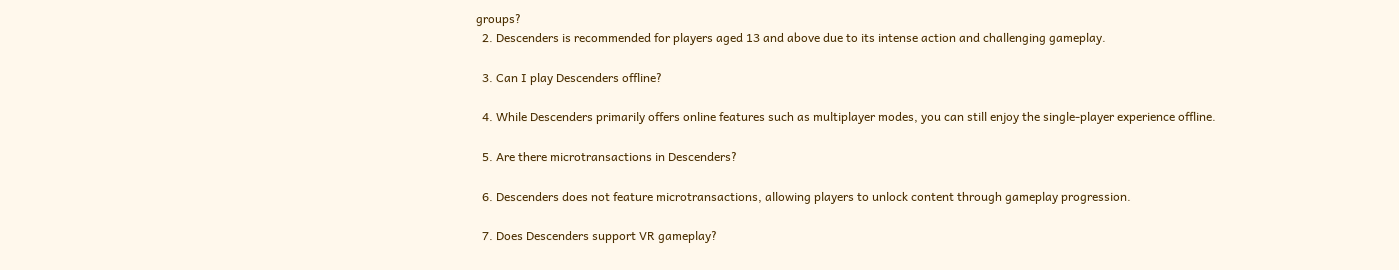groups?
  2. Descenders is recommended for players aged 13 and above due to its intense action and challenging gameplay.

  3. Can I play Descenders offline?

  4. While Descenders primarily offers online features such as multiplayer modes, you can still enjoy the single-player experience offline.

  5. Are there microtransactions in Descenders?

  6. Descenders does not feature microtransactions, allowing players to unlock content through gameplay progression.

  7. Does Descenders support VR gameplay?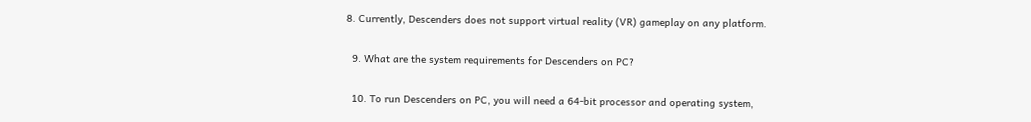8. Currently, Descenders does not support virtual reality (VR) gameplay on any platform.

  9. What are the system requirements for Descenders on PC?

  10. To run Descenders on PC, you will need a 64-bit processor and operating system,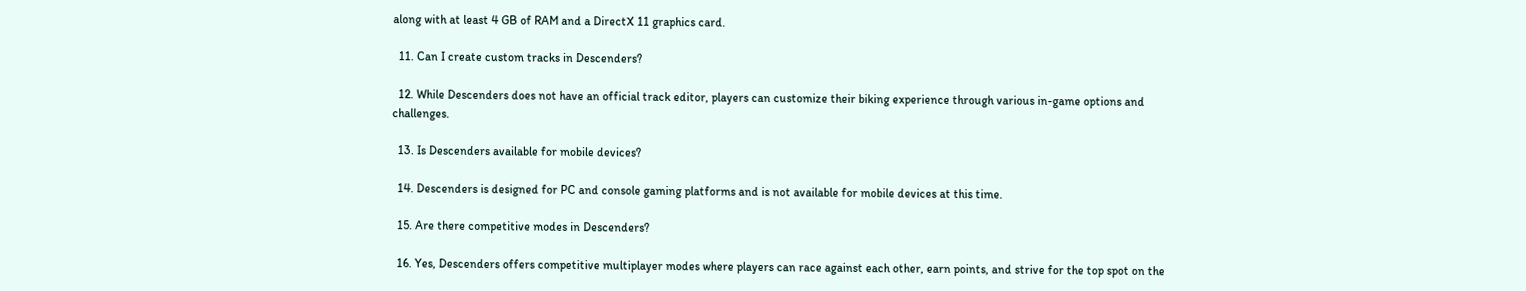along with at least 4 GB of RAM and a DirectX 11 graphics card.

  11. Can I create custom tracks in Descenders?

  12. While Descenders does not have an official track editor, players can customize their biking experience through various in-game options and challenges.

  13. Is Descenders available for mobile devices?

  14. Descenders is designed for PC and console gaming platforms and is not available for mobile devices at this time.

  15. Are there competitive modes in Descenders?

  16. Yes, Descenders offers competitive multiplayer modes where players can race against each other, earn points, and strive for the top spot on the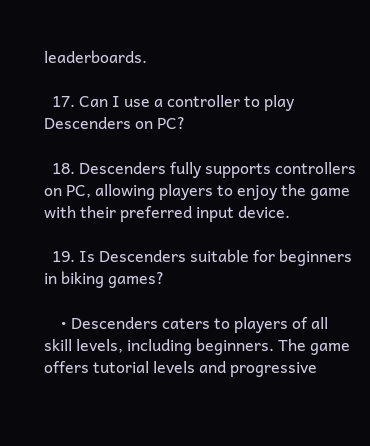leaderboards.

  17. Can I use a controller to play Descenders on PC?

  18. Descenders fully supports controllers on PC, allowing players to enjoy the game with their preferred input device.

  19. Is Descenders suitable for beginners in biking games?

    • Descenders caters to players of all skill levels, including beginners. The game offers tutorial levels and progressive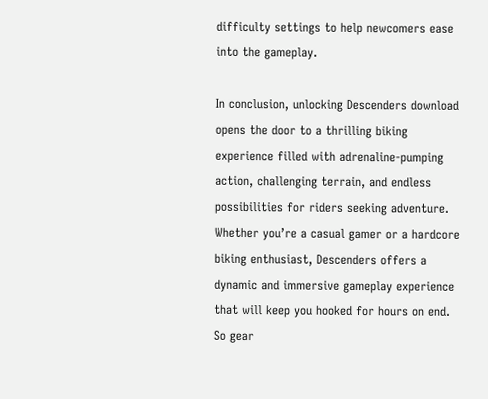difficulty settings to help newcomers ease into the gameplay.

In conclusion, unlocking Descenders download opens the door to a thrilling biking experience filled with adrenaline-pumping action, challenging terrain, and endless possibilities for riders seeking adventure. Whether you’re a casual gamer or a hardcore biking enthusiast, Descenders offers a dynamic and immersive gameplay experience that will keep you hooked for hours on end. So gear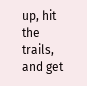up, hit the trails, and get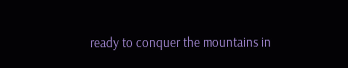ready to conquer the mountains in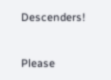Descenders!


Please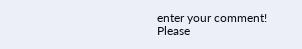enter your comment!
Please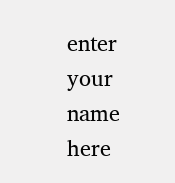enter your name here